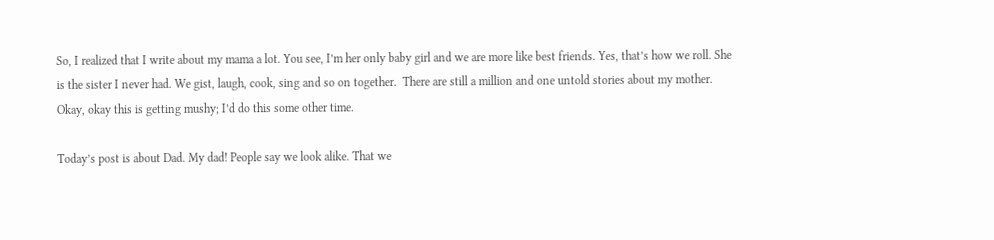So, I realized that I write about my mama a lot. You see, I’m her only baby girl and we are more like best friends. Yes, that’s how we roll. She is the sister I never had. We gist, laugh, cook, sing and so on together.  There are still a million and one untold stories about my mother. Okay, okay this is getting mushy; I’d do this some other time.

Today’s post is about Dad. My dad! People say we look alike. That we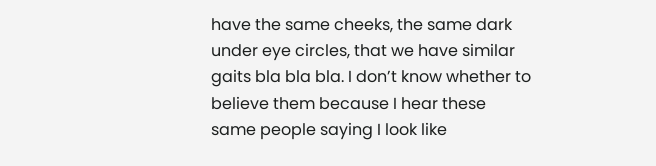have the same cheeks, the same dark under eye circles, that we have similar gaits bla bla bla. I don’t know whether to believe them because I hear these same people saying I look like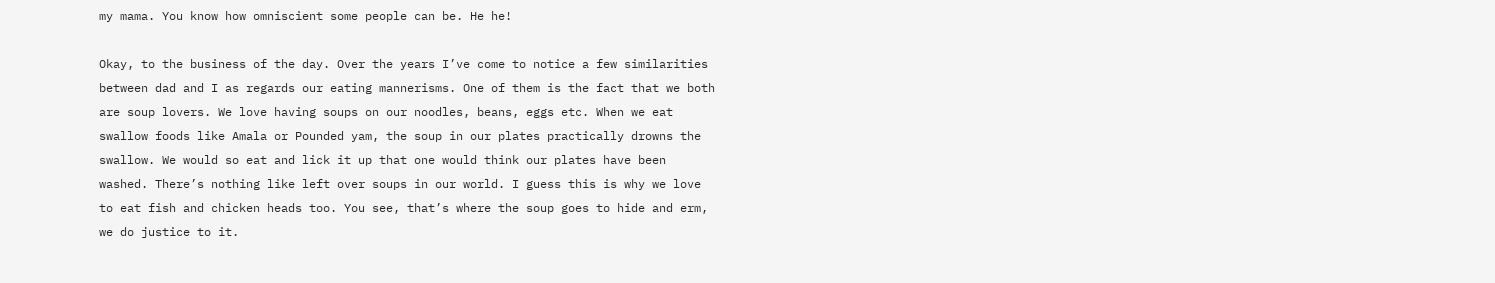my mama. You know how omniscient some people can be. He he!

Okay, to the business of the day. Over the years I’ve come to notice a few similarities between dad and I as regards our eating mannerisms. One of them is the fact that we both are soup lovers. We love having soups on our noodles, beans, eggs etc. When we eat swallow foods like Amala or Pounded yam, the soup in our plates practically drowns the swallow. We would so eat and lick it up that one would think our plates have been washed. There’s nothing like left over soups in our world. I guess this is why we love to eat fish and chicken heads too. You see, that’s where the soup goes to hide and erm, we do justice to it.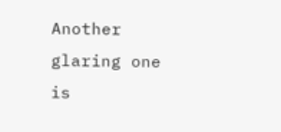Another glaring one is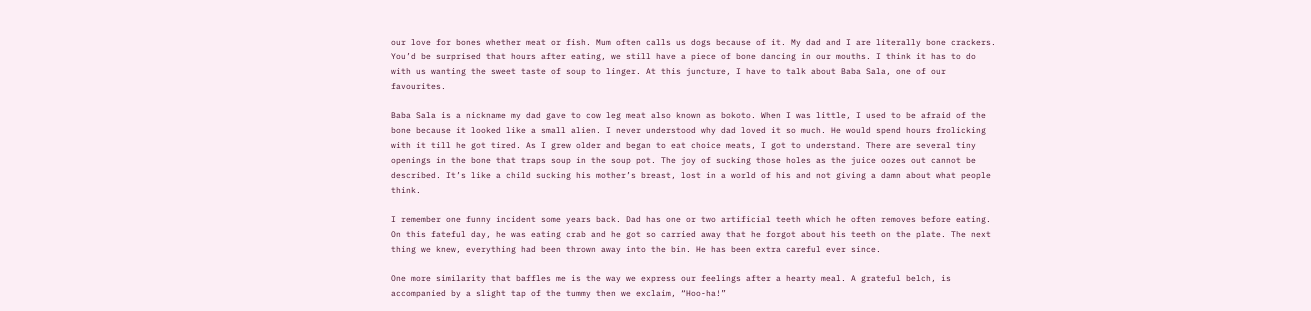our love for bones whether meat or fish. Mum often calls us dogs because of it. My dad and I are literally bone crackers. You’d be surprised that hours after eating, we still have a piece of bone dancing in our mouths. I think it has to do with us wanting the sweet taste of soup to linger. At this juncture, I have to talk about Baba Sala, one of our favourites.

Baba Sala is a nickname my dad gave to cow leg meat also known as bokoto. When I was little, I used to be afraid of the bone because it looked like a small alien. I never understood why dad loved it so much. He would spend hours frolicking with it till he got tired. As I grew older and began to eat choice meats, I got to understand. There are several tiny openings in the bone that traps soup in the soup pot. The joy of sucking those holes as the juice oozes out cannot be described. It’s like a child sucking his mother’s breast, lost in a world of his and not giving a damn about what people think.

I remember one funny incident some years back. Dad has one or two artificial teeth which he often removes before eating. On this fateful day, he was eating crab and he got so carried away that he forgot about his teeth on the plate. The next thing we knew, everything had been thrown away into the bin. He has been extra careful ever since.

One more similarity that baffles me is the way we express our feelings after a hearty meal. A grateful belch, is accompanied by a slight tap of the tummy then we exclaim, “Hoo-ha!”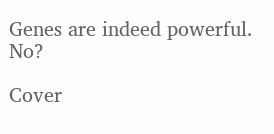Genes are indeed powerful. No?

Cover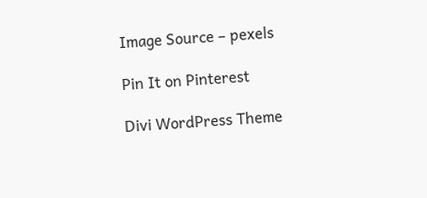Image Source – pexels

Pin It on Pinterest

Divi WordPress Theme